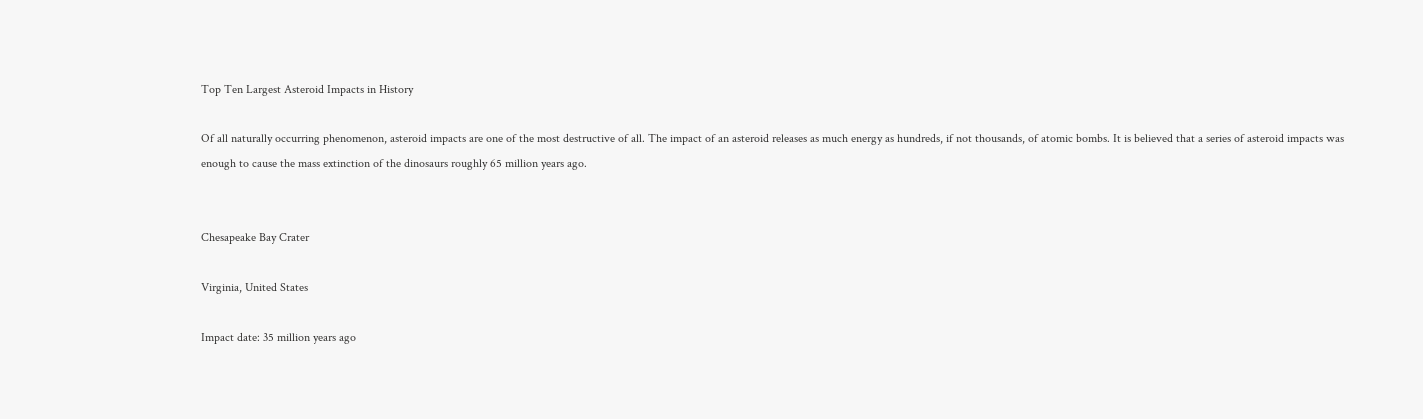Top Ten Largest Asteroid Impacts in History

Of all naturally occurring phenomenon, asteroid impacts are one of the most destructive of all. The impact of an asteroid releases as much energy as hundreds, if not thousands, of atomic bombs. It is believed that a series of asteroid impacts was enough to cause the mass extinction of the dinosaurs roughly 65 million years ago.


Chesapeake Bay Crater

Virginia, United States

Impact date: 35 million years ago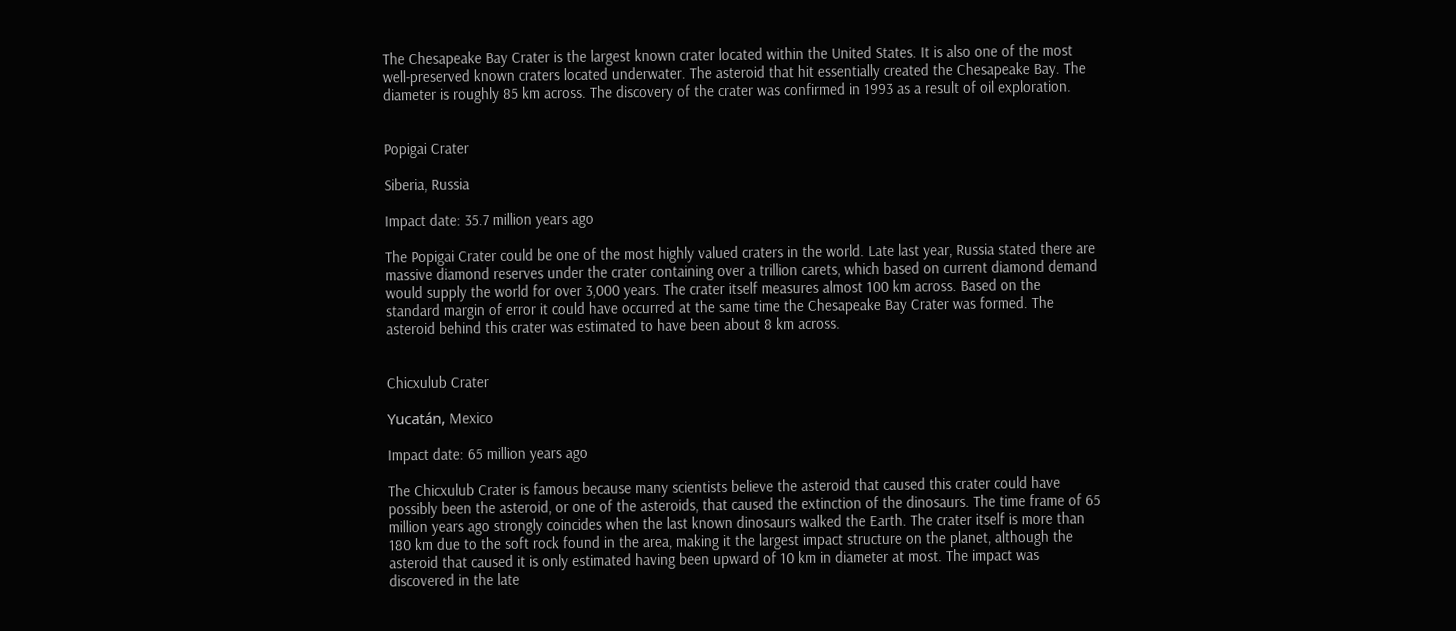The Chesapeake Bay Crater is the largest known crater located within the United States. It is also one of the most well-preserved known craters located underwater. The asteroid that hit essentially created the Chesapeake Bay. The diameter is roughly 85 km across. The discovery of the crater was confirmed in 1993 as a result of oil exploration.


Popigai Crater

Siberia, Russia

Impact date: 35.7 million years ago

The Popigai Crater could be one of the most highly valued craters in the world. Late last year, Russia stated there are massive diamond reserves under the crater containing over a trillion carets, which based on current diamond demand would supply the world for over 3,000 years. The crater itself measures almost 100 km across. Based on the standard margin of error it could have occurred at the same time the Chesapeake Bay Crater was formed. The asteroid behind this crater was estimated to have been about 8 km across.


Chicxulub Crater

Yucatán, Mexico

Impact date: 65 million years ago

The Chicxulub Crater is famous because many scientists believe the asteroid that caused this crater could have possibly been the asteroid, or one of the asteroids, that caused the extinction of the dinosaurs. The time frame of 65 million years ago strongly coincides when the last known dinosaurs walked the Earth. The crater itself is more than 180 km due to the soft rock found in the area, making it the largest impact structure on the planet, although the asteroid that caused it is only estimated having been upward of 10 km in diameter at most. The impact was discovered in the late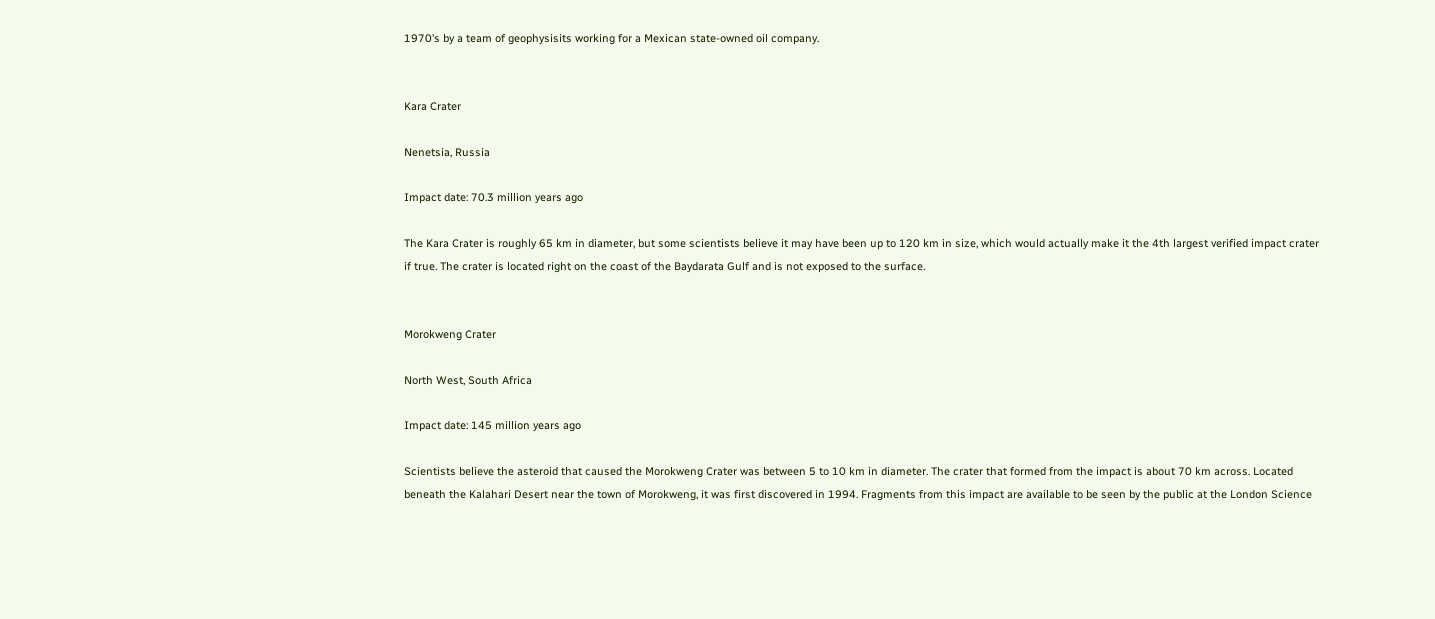1970’s by a team of geophysisits working for a Mexican state-owned oil company.


Kara Crater

Nenetsia, Russia

Impact date: 70.3 million years ago

The Kara Crater is roughly 65 km in diameter, but some scientists believe it may have been up to 120 km in size, which would actually make it the 4th largest verified impact crater if true. The crater is located right on the coast of the Baydarata Gulf and is not exposed to the surface.


Morokweng Crater

North West, South Africa

Impact date: 145 million years ago

Scientists believe the asteroid that caused the Morokweng Crater was between 5 to 10 km in diameter. The crater that formed from the impact is about 70 km across. Located beneath the Kalahari Desert near the town of Morokweng, it was first discovered in 1994. Fragments from this impact are available to be seen by the public at the London Science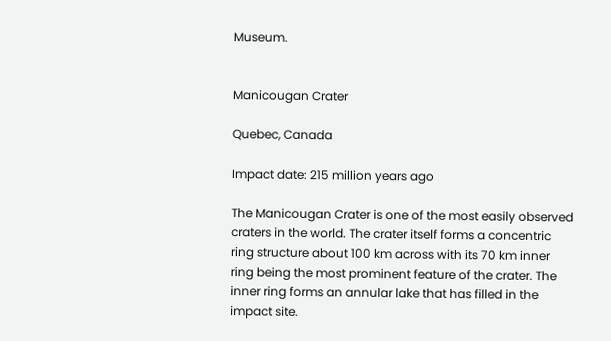Museum.


Manicougan Crater

Quebec, Canada

Impact date: 215 million years ago

The Manicougan Crater is one of the most easily observed craters in the world. The crater itself forms a concentric ring structure about 100 km across with its 70 km inner ring being the most prominent feature of the crater. The inner ring forms an annular lake that has filled in the impact site.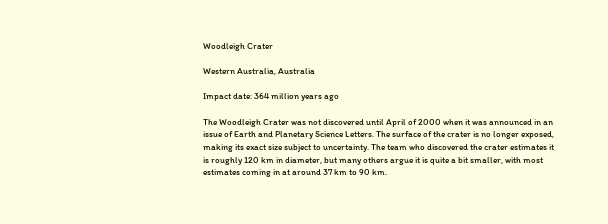Woodleigh Crater

Western Australia, Australia

Impact date: 364 million years ago

The Woodleigh Crater was not discovered until April of 2000 when it was announced in an issue of Earth and Planetary Science Letters. The surface of the crater is no longer exposed, making its exact size subject to uncertainty. The team who discovered the crater estimates it is roughly 120 km in diameter, but many others argue it is quite a bit smaller, with most estimates coming in at around 37 km to 90 km.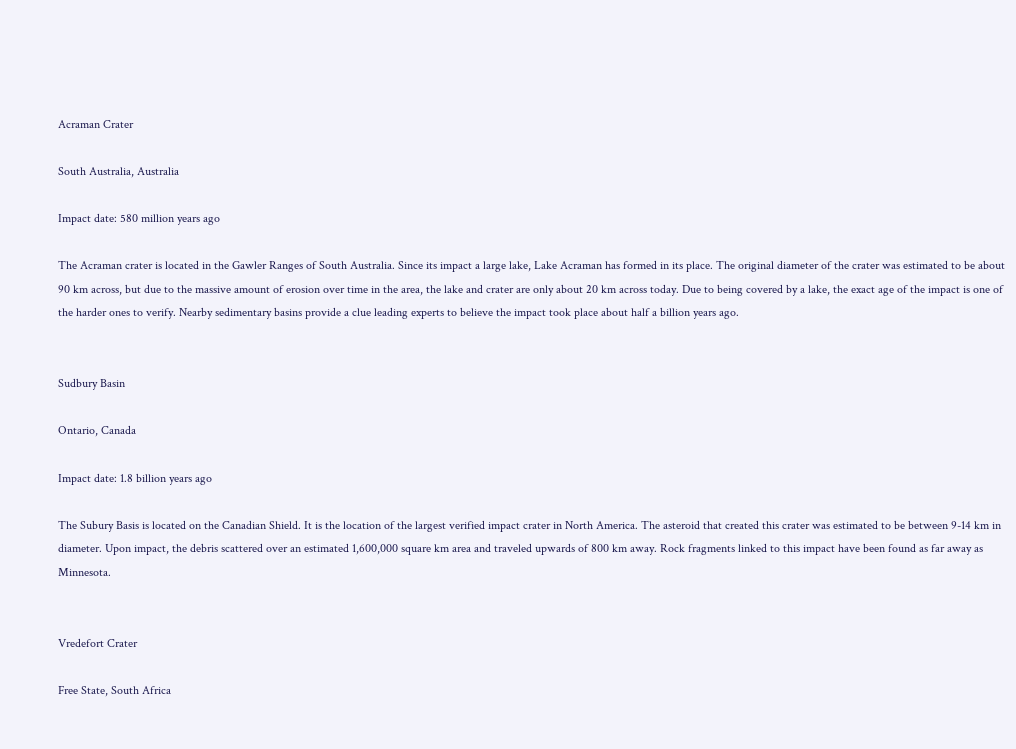Acraman Crater

South Australia, Australia

Impact date: 580 million years ago

The Acraman crater is located in the Gawler Ranges of South Australia. Since its impact a large lake, Lake Acraman has formed in its place. The original diameter of the crater was estimated to be about 90 km across, but due to the massive amount of erosion over time in the area, the lake and crater are only about 20 km across today. Due to being covered by a lake, the exact age of the impact is one of the harder ones to verify. Nearby sedimentary basins provide a clue leading experts to believe the impact took place about half a billion years ago.


Sudbury Basin

Ontario, Canada

Impact date: 1.8 billion years ago

The Subury Basis is located on the Canadian Shield. It is the location of the largest verified impact crater in North America. The asteroid that created this crater was estimated to be between 9-14 km in diameter. Upon impact, the debris scattered over an estimated 1,600,000 square km area and traveled upwards of 800 km away. Rock fragments linked to this impact have been found as far away as Minnesota.


Vredefort Crater

Free State, South Africa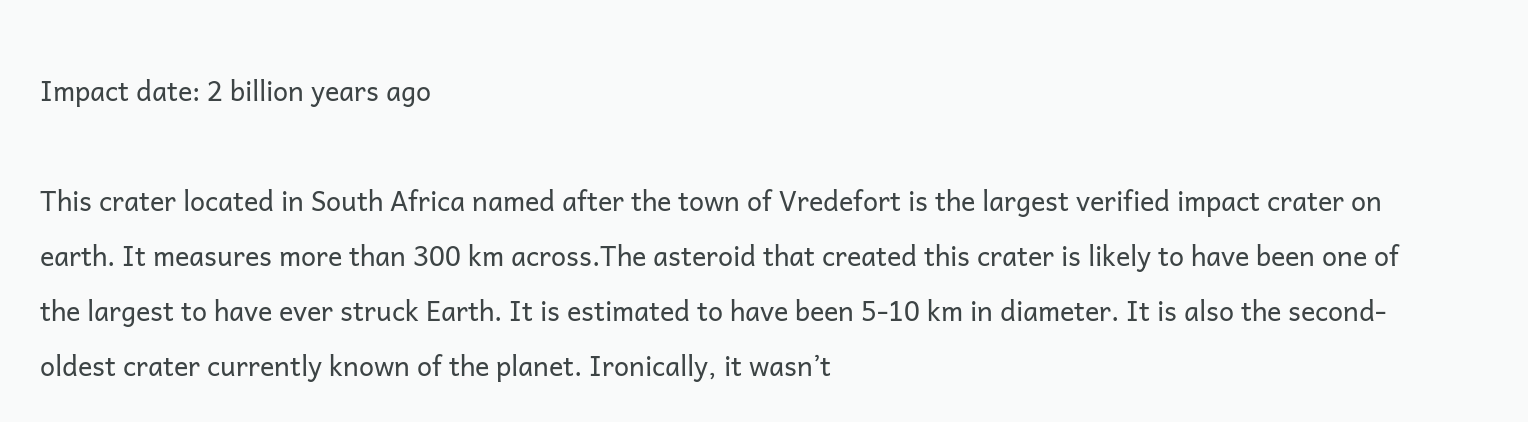Impact date: 2 billion years ago

This crater located in South Africa named after the town of Vredefort is the largest verified impact crater on earth. It measures more than 300 km across.The asteroid that created this crater is likely to have been one of the largest to have ever struck Earth. It is estimated to have been 5-10 km in diameter. It is also the second-oldest crater currently known of the planet. Ironically, it wasn’t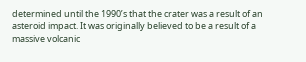determined until the 1990’s that the crater was a result of an asteroid impact. It was originally believed to be a result of a massive volcanic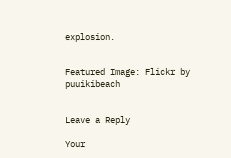explosion.


Featured Image: Flickr by puuikibeach


Leave a Reply

Your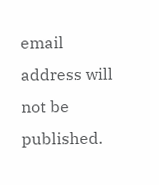email address will not be published.